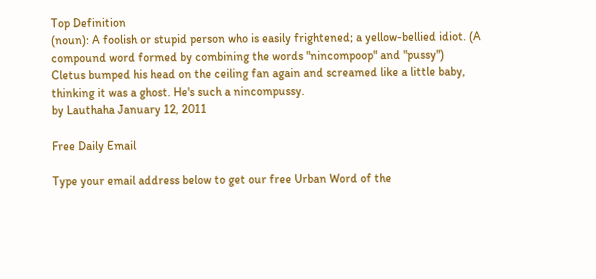Top Definition
(noun): A foolish or stupid person who is easily frightened; a yellow-bellied idiot. (A compound word formed by combining the words "nincompoop" and "pussy")
Cletus bumped his head on the ceiling fan again and screamed like a little baby, thinking it was a ghost. He's such a nincompussy.
by Lauthaha January 12, 2011

Free Daily Email

Type your email address below to get our free Urban Word of the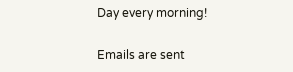Day every morning!

Emails are sent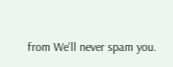from We'll never spam you.